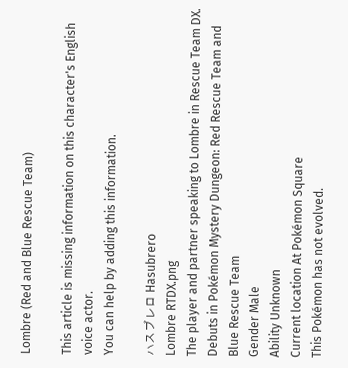Lombre (Red and Blue Rescue Team)

This article is missing information on this character's English voice actor.
You can help by adding this information.

ハスブレロ Hasubrero
Lombre RTDX.png
The player and partner speaking to Lombre in Rescue Team DX.
Debuts in Pokémon Mystery Dungeon: Red Rescue Team and Blue Rescue Team
Gender Male
Ability Unknown
Current location At Pokémon Square
This Pokémon has not evolved.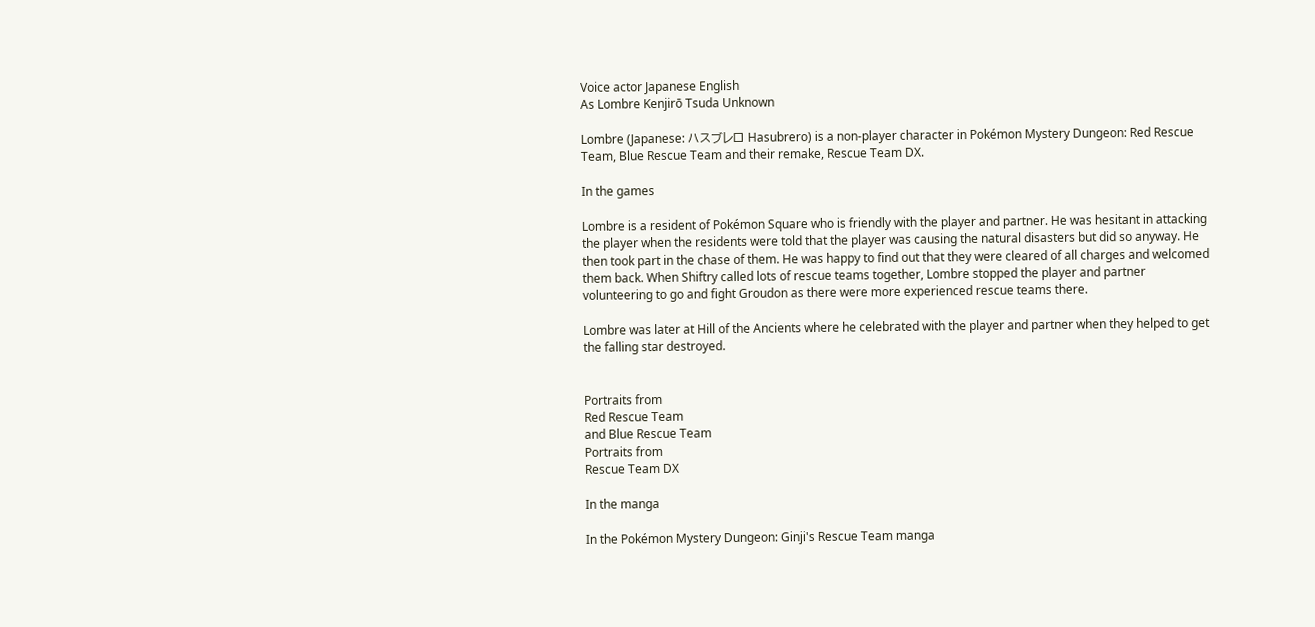Voice actor Japanese English
As Lombre Kenjirō Tsuda Unknown

Lombre (Japanese: ハスブレロ Hasubrero) is a non-player character in Pokémon Mystery Dungeon: Red Rescue Team, Blue Rescue Team and their remake, Rescue Team DX.

In the games

Lombre is a resident of Pokémon Square who is friendly with the player and partner. He was hesitant in attacking the player when the residents were told that the player was causing the natural disasters but did so anyway. He then took part in the chase of them. He was happy to find out that they were cleared of all charges and welcomed them back. When Shiftry called lots of rescue teams together, Lombre stopped the player and partner volunteering to go and fight Groudon as there were more experienced rescue teams there.

Lombre was later at Hill of the Ancients where he celebrated with the player and partner when they helped to get the falling star destroyed.


Portraits from
Red Rescue Team
and Blue Rescue Team
Portraits from
Rescue Team DX

In the manga

In the Pokémon Mystery Dungeon: Ginji's Rescue Team manga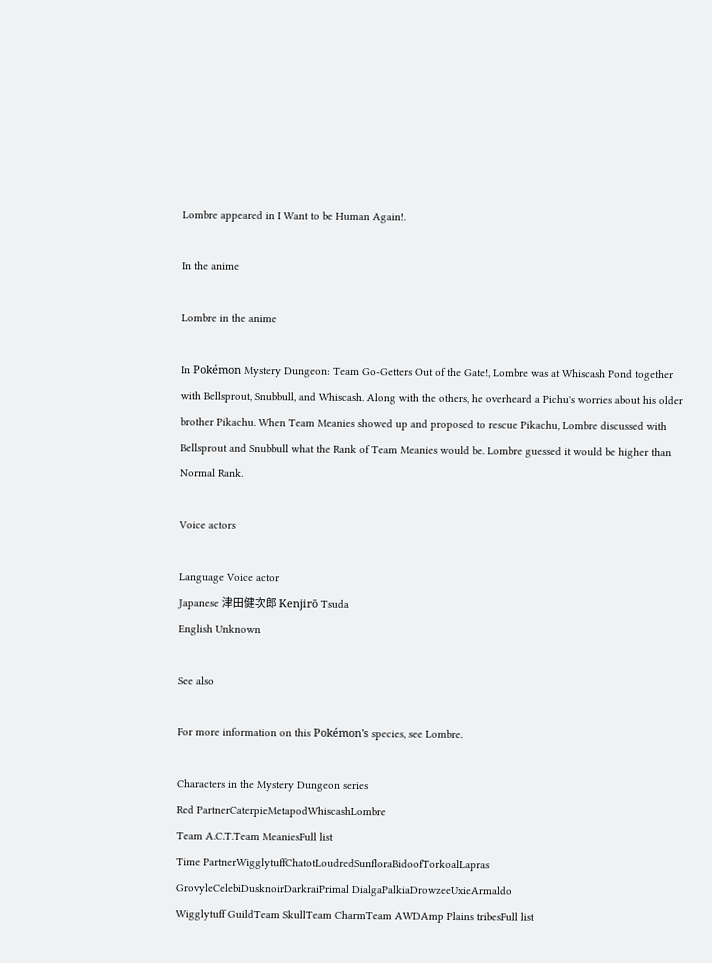Lombre appeared in I Want to be Human Again!.

In the anime

Lombre in the anime

In Pokémon Mystery Dungeon: Team Go-Getters Out of the Gate!, Lombre was at Whiscash Pond together with Bellsprout, Snubbull, and Whiscash. Along with the others, he overheard a Pichu's worries about his older brother Pikachu. When Team Meanies showed up and proposed to rescue Pikachu, Lombre discussed with Bellsprout and Snubbull what the Rank of Team Meanies would be. Lombre guessed it would be higher than Normal Rank.

Voice actors

Language Voice actor
Japanese 津田健次郎 Kenjirō Tsuda
English Unknown

See also

For more information on this Pokémon's species, see Lombre.

Characters in the Mystery Dungeon series
Red PartnerCaterpieMetapodWhiscashLombre
Team A.C.T.Team MeaniesFull list
Time PartnerWigglytuffChatotLoudredSunfloraBidoofTorkoalLapras
GrovyleCelebiDusknoirDarkraiPrimal DialgaPalkiaDrowzeeUxieArmaldo
Wigglytuff GuildTeam SkullTeam CharmTeam AWDAmp Plains tribesFull list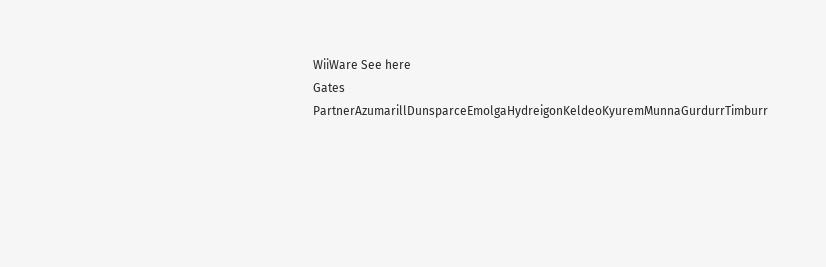WiiWare See here
Gates PartnerAzumarillDunsparceEmolgaHydreigonKeldeoKyuremMunnaGurdurrTimburr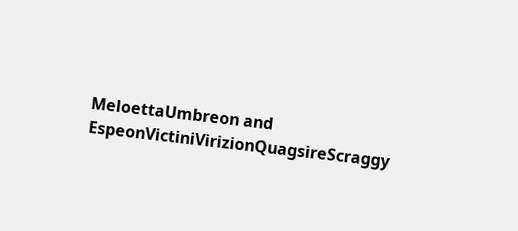MeloettaUmbreon and EspeonVictiniVirizionQuagsireScraggy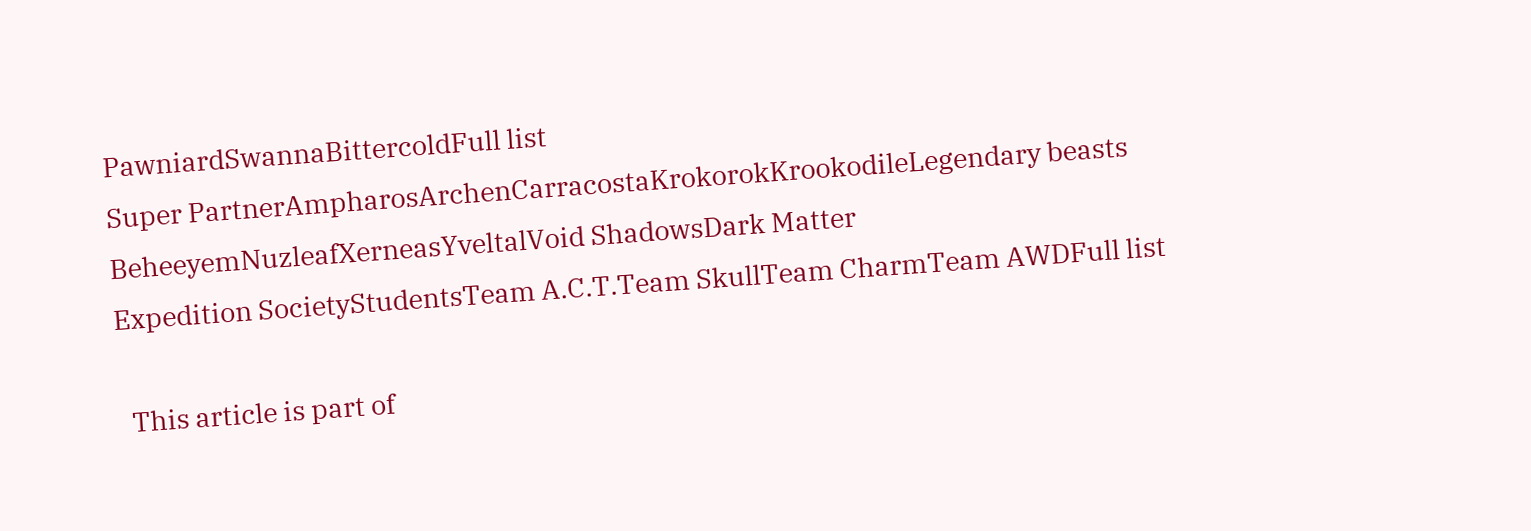PawniardSwannaBittercoldFull list
Super PartnerAmpharosArchenCarracostaKrokorokKrookodileLegendary beasts
BeheeyemNuzleafXerneasYveltalVoid ShadowsDark Matter
Expedition SocietyStudentsTeam A.C.T.Team SkullTeam CharmTeam AWDFull list

  This article is part of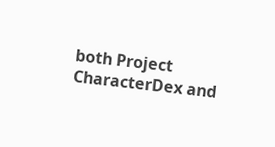both Project CharacterDex and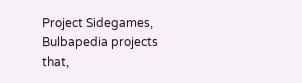Project Sidegames, Bulbapedia projects that,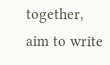together, aim to write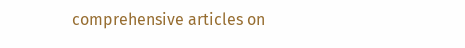comprehensive articles on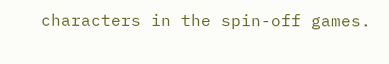characters in the spin-off games.